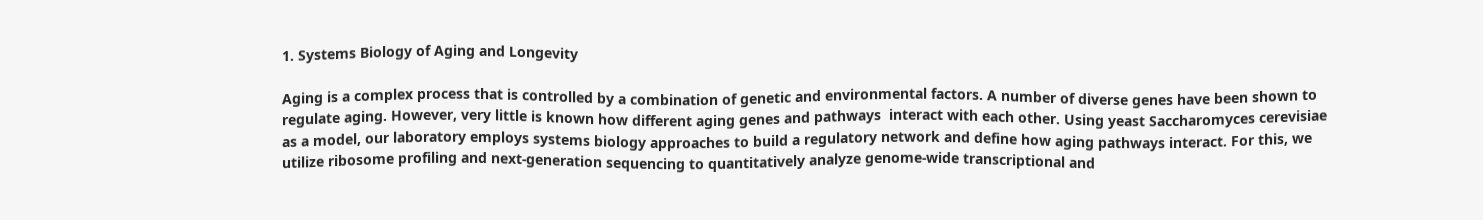1. Systems Biology of Aging and Longevity

Aging is a complex process that is controlled by a combination of genetic and environmental factors. A number of diverse genes have been shown to regulate aging. However, very little is known how different aging genes and pathways  interact with each other. Using yeast Saccharomyces cerevisiae as a model, our laboratory employs systems biology approaches to build a regulatory network and define how aging pathways interact. For this, we utilize ribosome profiling and next-generation sequencing to quantitatively analyze genome-wide transcriptional and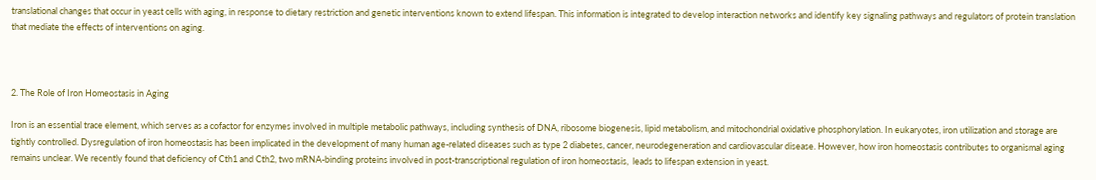translational changes that occur in yeast cells with aging, in response to dietary restriction and genetic interventions known to extend lifespan. This information is integrated to develop interaction networks and identify key signaling pathways and regulators of protein translation that mediate the effects of interventions on aging.



2. The Role of Iron Homeostasis in Aging

Iron is an essential trace element, which serves as a cofactor for enzymes involved in multiple metabolic pathways, including synthesis of DNA, ribosome biogenesis, lipid metabolism, and mitochondrial oxidative phosphorylation. In eukaryotes, iron utilization and storage are tightly controlled. Dysregulation of iron homeostasis has been implicated in the development of many human age-related diseases such as type 2 diabetes, cancer, neurodegeneration and cardiovascular disease. However, how iron homeostasis contributes to organismal aging remains unclear. We recently found that deficiency of Cth1 and Cth2, two mRNA-binding proteins involved in post-transcriptional regulation of iron homeostasis,  leads to lifespan extension in yeast.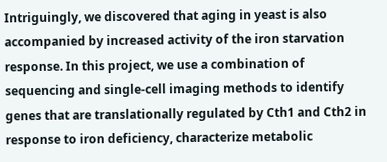Intriguingly, we discovered that aging in yeast is also accompanied by increased activity of the iron starvation response. In this project, we use a combination of sequencing and single-cell imaging methods to identify genes that are translationally regulated by Cth1 and Cth2 in response to iron deficiency, characterize metabolic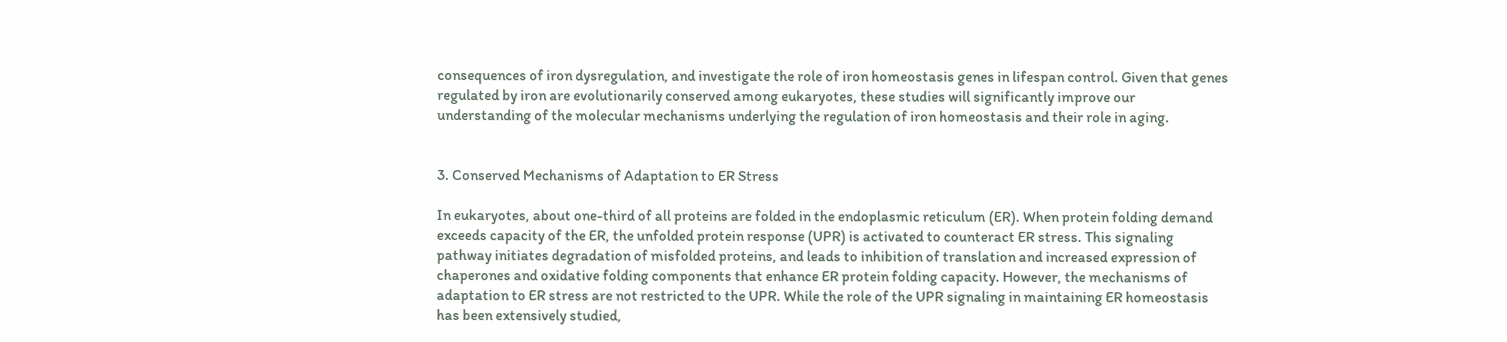consequences of iron dysregulation, and investigate the role of iron homeostasis genes in lifespan control. Given that genes regulated by iron are evolutionarily conserved among eukaryotes, these studies will significantly improve our understanding of the molecular mechanisms underlying the regulation of iron homeostasis and their role in aging.


3. Conserved Mechanisms of Adaptation to ER Stress

In eukaryotes, about one-third of all proteins are folded in the endoplasmic reticulum (ER). When protein folding demand exceeds capacity of the ER, the unfolded protein response (UPR) is activated to counteract ER stress. This signaling pathway initiates degradation of misfolded proteins, and leads to inhibition of translation and increased expression of chaperones and oxidative folding components that enhance ER protein folding capacity. However, the mechanisms of adaptation to ER stress are not restricted to the UPR. While the role of the UPR signaling in maintaining ER homeostasis has been extensively studied,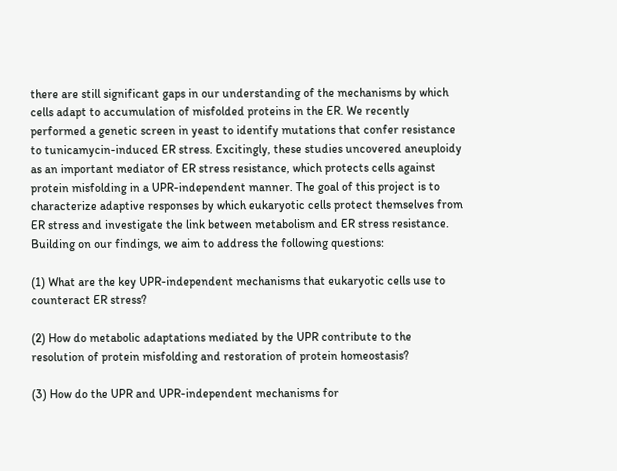there are still significant gaps in our understanding of the mechanisms by which cells adapt to accumulation of misfolded proteins in the ER. We recently performed a genetic screen in yeast to identify mutations that confer resistance to tunicamycin-induced ER stress. Excitingly, these studies uncovered aneuploidy as an important mediator of ER stress resistance, which protects cells against protein misfolding in a UPR-independent manner. The goal of this project is to characterize adaptive responses by which eukaryotic cells protect themselves from ER stress and investigate the link between metabolism and ER stress resistance. Building on our findings, we aim to address the following questions:

(1) What are the key UPR-independent mechanisms that eukaryotic cells use to counteract ER stress?

(2) How do metabolic adaptations mediated by the UPR contribute to the resolution of protein misfolding and restoration of protein homeostasis?

(3) How do the UPR and UPR-independent mechanisms for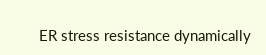ER stress resistance dynamically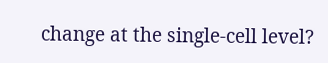change at the single-cell level?